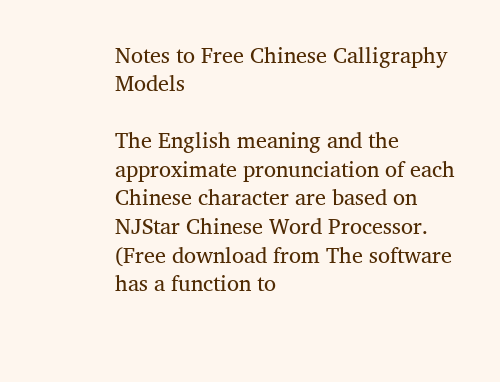Notes to Free Chinese Calligraphy Models

The English meaning and the approximate pronunciation of each Chinese character are based on NJStar Chinese Word Processor. (Free download from The software has a function to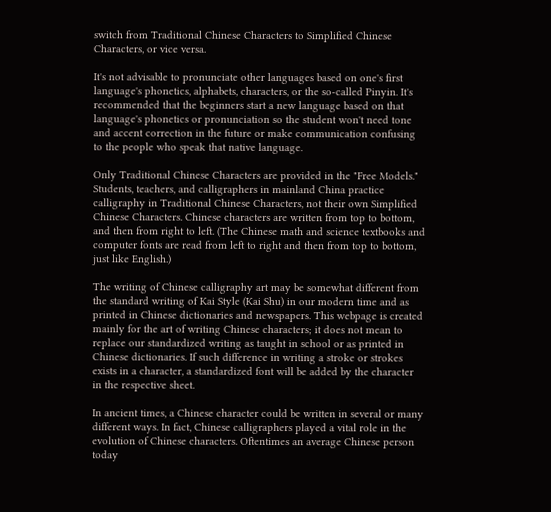switch from Traditional Chinese Characters to Simplified Chinese Characters, or vice versa.

It's not advisable to pronunciate other languages based on one's first language's phonetics, alphabets, characters, or the so-called Pinyin. It's recommended that the beginners start a new language based on that language's phonetics or pronunciation so the student won't need tone and accent correction in the future or make communication confusing to the people who speak that native language.

Only Traditional Chinese Characters are provided in the "Free Models." Students, teachers, and calligraphers in mainland China practice calligraphy in Traditional Chinese Characters, not their own Simplified Chinese Characters. Chinese characters are written from top to bottom, and then from right to left. (The Chinese math and science textbooks and computer fonts are read from left to right and then from top to bottom, just like English.)

The writing of Chinese calligraphy art may be somewhat different from the standard writing of Kai Style (Kai Shu) in our modern time and as printed in Chinese dictionaries and newspapers. This webpage is created mainly for the art of writing Chinese characters; it does not mean to replace our standardized writing as taught in school or as printed in Chinese dictionaries. If such difference in writing a stroke or strokes exists in a character, a standardized font will be added by the character in the respective sheet.

In ancient times, a Chinese character could be written in several or many different ways. In fact, Chinese calligraphers played a vital role in the evolution of Chinese characters. Oftentimes an average Chinese person today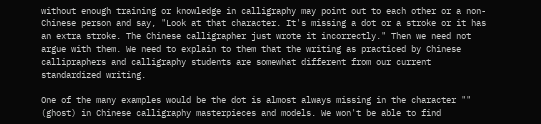without enough training or knowledge in calligraphy may point out to each other or a non-Chinese person and say, "Look at that character. It's missing a dot or a stroke or it has an extra stroke. The Chinese calligrapher just wrote it incorrectly." Then we need not argue with them. We need to explain to them that the writing as practiced by Chinese callipraphers and calligraphy students are somewhat different from our current standardized writing.

One of the many examples would be the dot is almost always missing in the character "" (ghost) in Chinese calligraphy masterpieces and models. We won't be able to find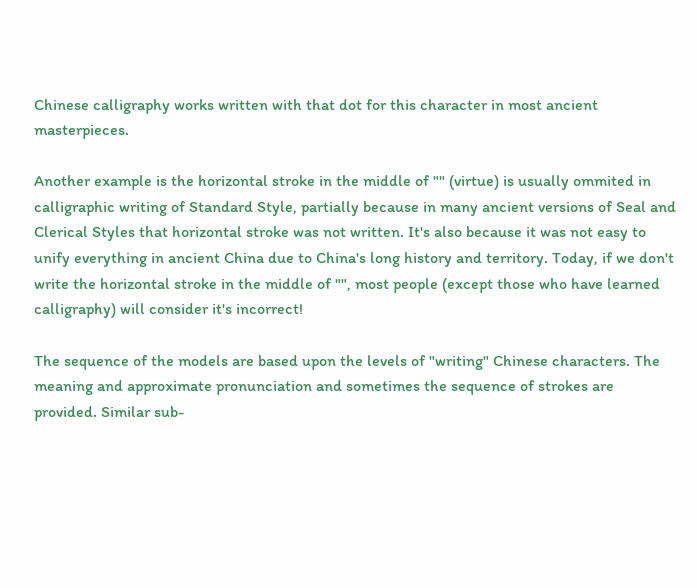Chinese calligraphy works written with that dot for this character in most ancient masterpieces.

Another example is the horizontal stroke in the middle of "" (virtue) is usually ommited in calligraphic writing of Standard Style, partially because in many ancient versions of Seal and Clerical Styles that horizontal stroke was not written. It's also because it was not easy to unify everything in ancient China due to China's long history and territory. Today, if we don't write the horizontal stroke in the middle of "", most people (except those who have learned calligraphy) will consider it's incorrect!

The sequence of the models are based upon the levels of "writing" Chinese characters. The meaning and approximate pronunciation and sometimes the sequence of strokes are provided. Similar sub-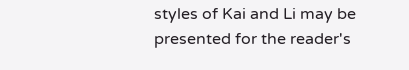styles of Kai and Li may be presented for the reader's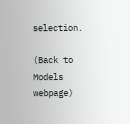selection.

(Back to Models webpage)